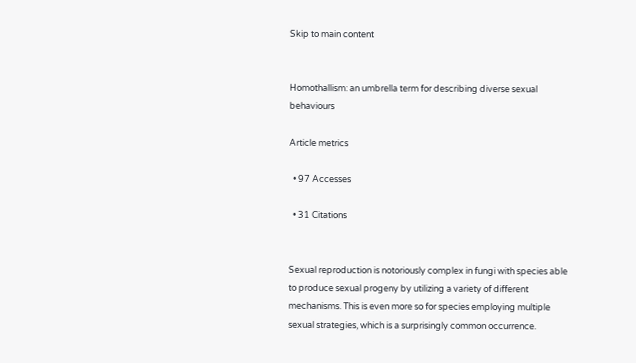Skip to main content


Homothallism: an umbrella term for describing diverse sexual behaviours

Article metrics

  • 97 Accesses

  • 31 Citations


Sexual reproduction is notoriously complex in fungi with species able to produce sexual progeny by utilizing a variety of different mechanisms. This is even more so for species employing multiple sexual strategies, which is a surprisingly common occurrence.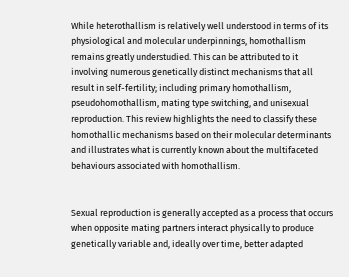While heterothallism is relatively well understood in terms of its physiological and molecular underpinnings, homothallism remains greatly understudied. This can be attributed to it involving numerous genetically distinct mechanisms that all result in self-fertility; including primary homothallism, pseudohomothallism, mating type switching, and unisexual reproduction. This review highlights the need to classify these homothallic mechanisms based on their molecular determinants and illustrates what is currently known about the multifaceted behaviours associated with homothallism.


Sexual reproduction is generally accepted as a process that occurs when opposite mating partners interact physically to produce genetically variable and, ideally over time, better adapted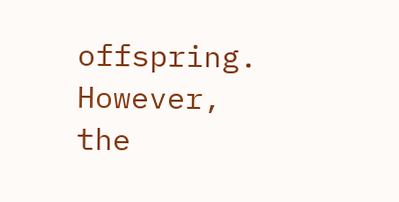offspring. However, the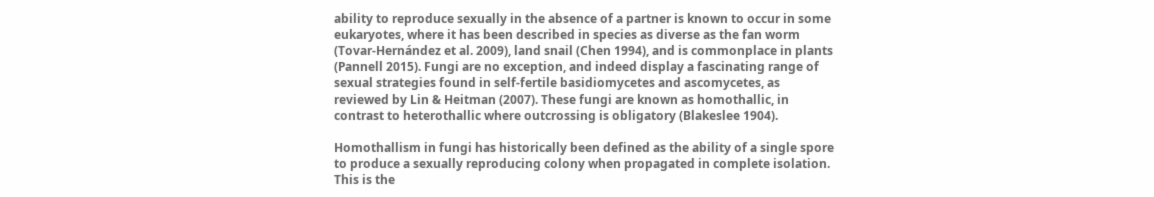ability to reproduce sexually in the absence of a partner is known to occur in some eukaryotes, where it has been described in species as diverse as the fan worm (Tovar-Hernández et al. 2009), land snail (Chen 1994), and is commonplace in plants (Pannell 2015). Fungi are no exception, and indeed display a fascinating range of sexual strategies found in self-fertile basidiomycetes and ascomycetes, as reviewed by Lin & Heitman (2007). These fungi are known as homothallic, in contrast to heterothallic where outcrossing is obligatory (Blakeslee 1904).

Homothallism in fungi has historically been defined as the ability of a single spore to produce a sexually reproducing colony when propagated in complete isolation. This is the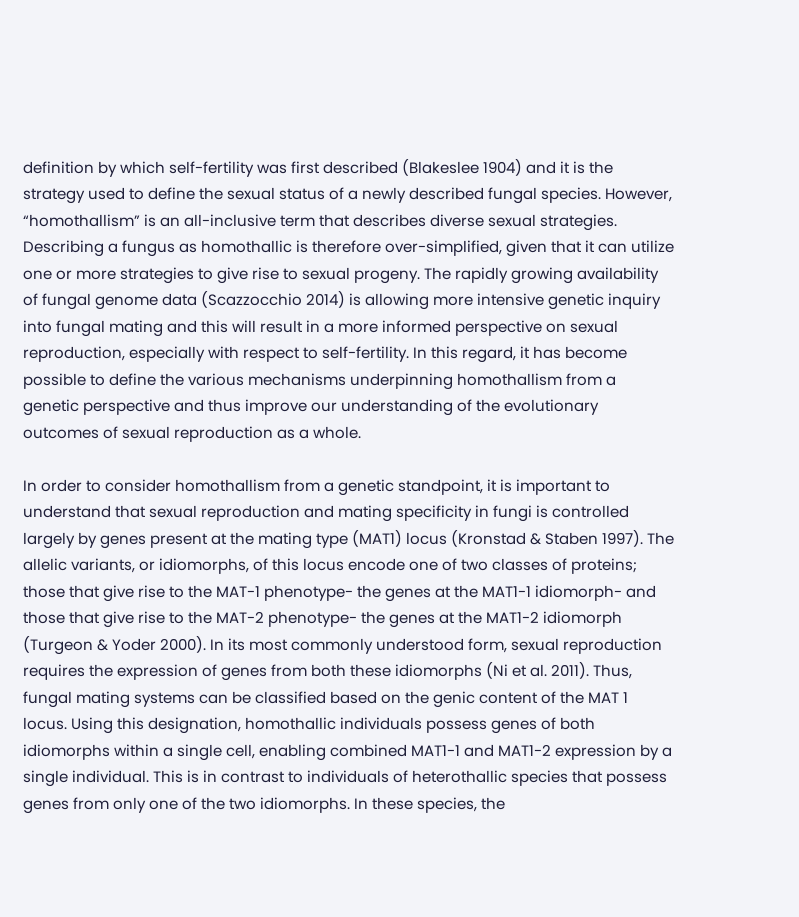definition by which self-fertility was first described (Blakeslee 1904) and it is the strategy used to define the sexual status of a newly described fungal species. However, “homothallism” is an all-inclusive term that describes diverse sexual strategies. Describing a fungus as homothallic is therefore over-simplified, given that it can utilize one or more strategies to give rise to sexual progeny. The rapidly growing availability of fungal genome data (Scazzocchio 2014) is allowing more intensive genetic inquiry into fungal mating and this will result in a more informed perspective on sexual reproduction, especially with respect to self-fertility. In this regard, it has become possible to define the various mechanisms underpinning homothallism from a genetic perspective and thus improve our understanding of the evolutionary outcomes of sexual reproduction as a whole.

In order to consider homothallism from a genetic standpoint, it is important to understand that sexual reproduction and mating specificity in fungi is controlled largely by genes present at the mating type (MAT1) locus (Kronstad & Staben 1997). The allelic variants, or idiomorphs, of this locus encode one of two classes of proteins; those that give rise to the MAT-1 phenotype- the genes at the MAT1-1 idiomorph- and those that give rise to the MAT-2 phenotype- the genes at the MAT1-2 idiomorph (Turgeon & Yoder 2000). In its most commonly understood form, sexual reproduction requires the expression of genes from both these idiomorphs (Ni et al. 2011). Thus, fungal mating systems can be classified based on the genic content of the MAT 1 locus. Using this designation, homothallic individuals possess genes of both idiomorphs within a single cell, enabling combined MAT1-1 and MAT1-2 expression by a single individual. This is in contrast to individuals of heterothallic species that possess genes from only one of the two idiomorphs. In these species, the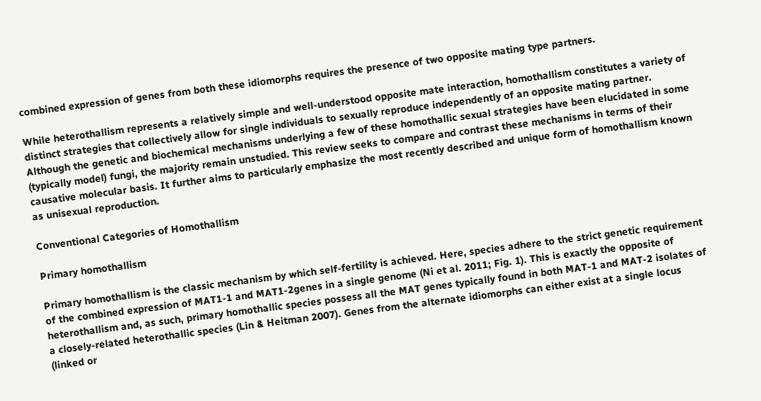combined expression of genes from both these idiomorphs requires the presence of two opposite mating type partners.

While heterothallism represents a relatively simple and well-understood opposite mate interaction, homothallism constitutes a variety of distinct strategies that collectively allow for single individuals to sexually reproduce independently of an opposite mating partner. Although the genetic and biochemical mechanisms underlying a few of these homothallic sexual strategies have been elucidated in some (typically model) fungi, the majority remain unstudied. This review seeks to compare and contrast these mechanisms in terms of their causative molecular basis. It further aims to particularly emphasize the most recently described and unique form of homothallism known as unisexual reproduction.

Conventional Categories of Homothallism

Primary homothallism

Primary homothallism is the classic mechanism by which self-fertility is achieved. Here, species adhere to the strict genetic requirement of the combined expression of MAT1-1 and MAT1-2genes in a single genome (Ni et al. 2011; Fig. 1). This is exactly the opposite of heterothallism and, as such, primary homothallic species possess all the MAT genes typically found in both MAT-1 and MAT-2 isolates of a closely-related heterothallic species (Lin & Heitman 2007). Genes from the alternate idiomorphs can either exist at a single locus (linked or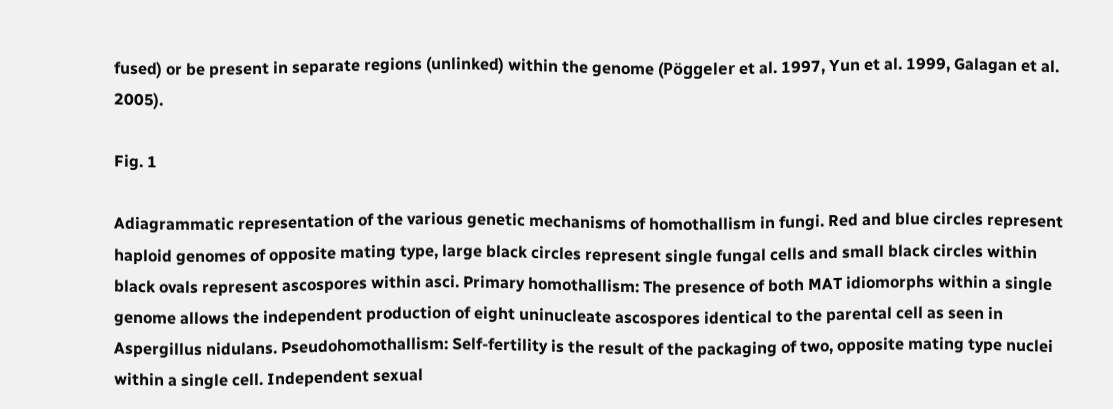fused) or be present in separate regions (unlinked) within the genome (Pöggeler et al. 1997, Yun et al. 1999, Galagan et al. 2005).

Fig. 1

Adiagrammatic representation of the various genetic mechanisms of homothallism in fungi. Red and blue circles represent haploid genomes of opposite mating type, large black circles represent single fungal cells and small black circles within black ovals represent ascospores within asci. Primary homothallism: The presence of both MAT idiomorphs within a single genome allows the independent production of eight uninucleate ascospores identical to the parental cell as seen in Aspergillus nidulans. Pseudohomothallism: Self-fertility is the result of the packaging of two, opposite mating type nuclei within a single cell. Independent sexual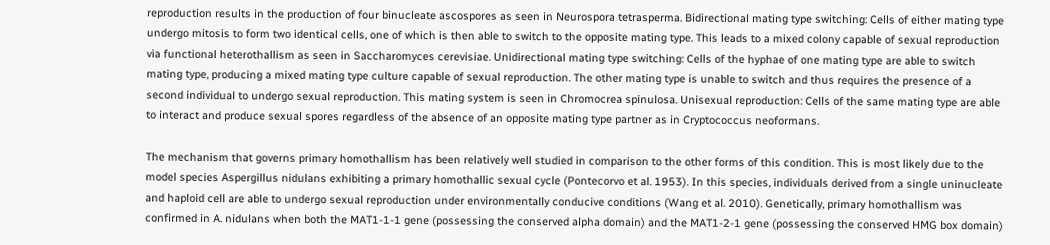reproduction results in the production of four binucleate ascospores as seen in Neurospora tetrasperma. Bidirectional mating type switching: Cells of either mating type undergo mitosis to form two identical cells, one of which is then able to switch to the opposite mating type. This leads to a mixed colony capable of sexual reproduction via functional heterothallism as seen in Saccharomyces cerevisiae. Unidirectional mating type switching: Cells of the hyphae of one mating type are able to switch mating type, producing a mixed mating type culture capable of sexual reproduction. The other mating type is unable to switch and thus requires the presence of a second individual to undergo sexual reproduction. This mating system is seen in Chromocrea spinulosa. Unisexual reproduction: Cells of the same mating type are able to interact and produce sexual spores regardless of the absence of an opposite mating type partner as in Cryptococcus neoformans.

The mechanism that governs primary homothallism has been relatively well studied in comparison to the other forms of this condition. This is most likely due to the model species Aspergillus nidulans exhibiting a primary homothallic sexual cycle (Pontecorvo et al. 1953). In this species, individuals derived from a single uninucleate and haploid cell are able to undergo sexual reproduction under environmentally conducive conditions (Wang et al. 2010). Genetically, primary homothallism was confirmed in A. nidulans when both the MAT1-1-1 gene (possessing the conserved alpha domain) and the MAT1-2-1 gene (possessing the conserved HMG box domain)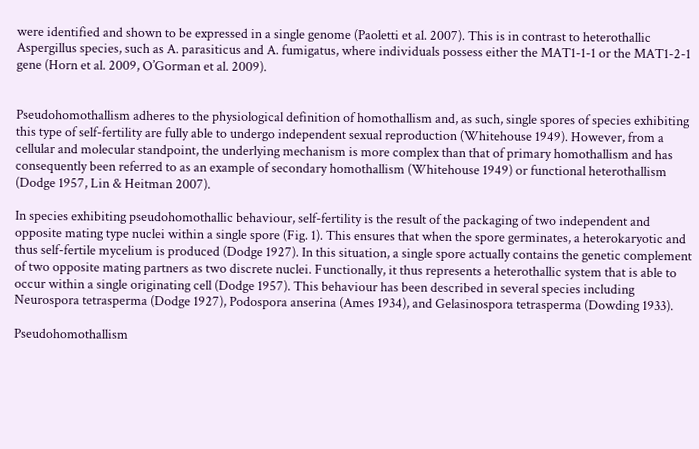were identified and shown to be expressed in a single genome (Paoletti et al. 2007). This is in contrast to heterothallic Aspergillus species, such as A. parasiticus and A. fumigatus, where individuals possess either the MAT1-1-1 or the MAT1-2-1 gene (Horn et al. 2009, O’Gorman et al. 2009).


Pseudohomothallism adheres to the physiological definition of homothallism and, as such, single spores of species exhibiting this type of self-fertility are fully able to undergo independent sexual reproduction (Whitehouse 1949). However, from a cellular and molecular standpoint, the underlying mechanism is more complex than that of primary homothallism and has consequently been referred to as an example of secondary homothallism (Whitehouse 1949) or functional heterothallism (Dodge 1957, Lin & Heitman 2007).

In species exhibiting pseudohomothallic behaviour, self-fertility is the result of the packaging of two independent and opposite mating type nuclei within a single spore (Fig. 1). This ensures that when the spore germinates, a heterokaryotic and thus self-fertile mycelium is produced (Dodge 1927). In this situation, a single spore actually contains the genetic complement of two opposite mating partners as two discrete nuclei. Functionally, it thus represents a heterothallic system that is able to occur within a single originating cell (Dodge 1957). This behaviour has been described in several species including Neurospora tetrasperma (Dodge 1927), Podospora anserina (Ames 1934), and Gelasinospora tetrasperma (Dowding 1933).

Pseudohomothallism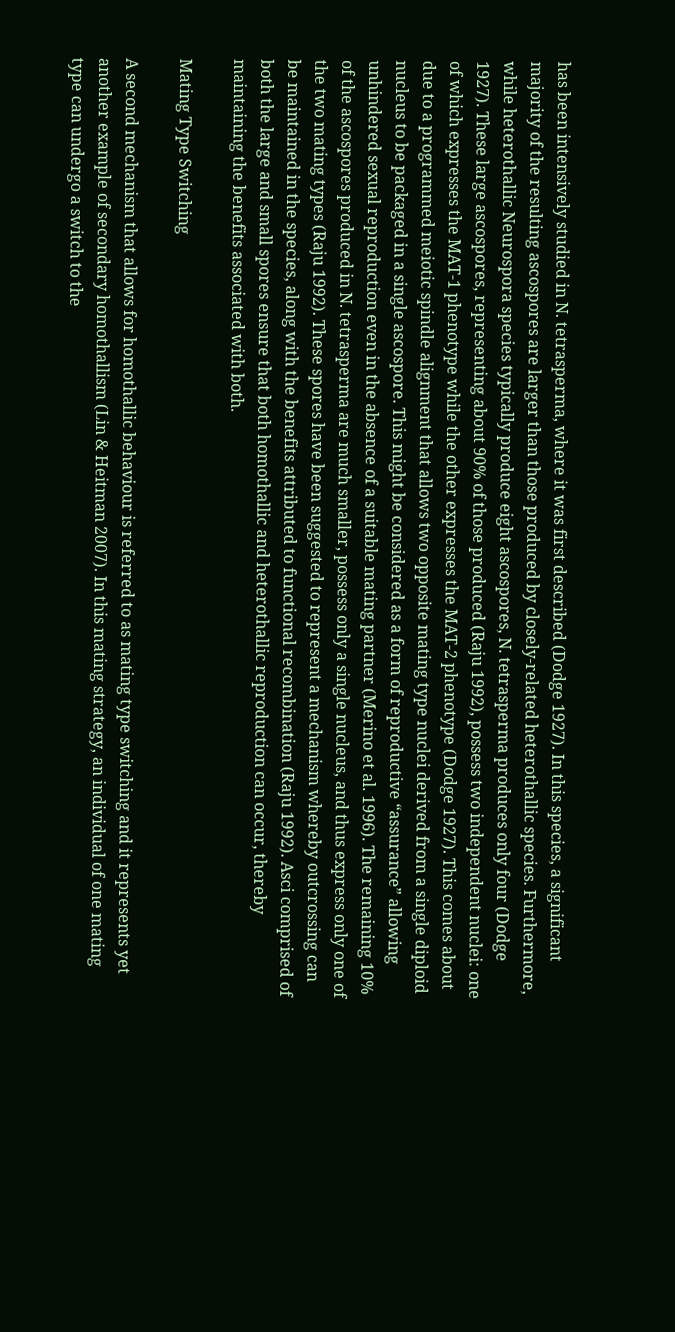has been intensively studied in N. tetrasperma, where it was first described (Dodge 1927). In this species, a significant majority of the resulting ascospores are larger than those produced by closely-related heterothallic species. Furthermore, while heterothallic Neurospora species typically produce eight ascospores, N. tetrasperma produces only four (Dodge 1927). These large ascospores, representing about 90% of those produced (Raju 1992), possess two independent nuclei: one of which expresses the MAT-1 phenotype while the other expresses the MAT-2 phenotype (Dodge 1927). This comes about due to a programmed meiotic spindle alignment that allows two opposite mating type nuclei derived from a single diploid nucleus to be packaged in a single ascospore. This might be considered as a form of reproductive “assurance” allowing unhindered sexual reproduction even in the absence of a suitable mating partner (Merino et al. 1996). The remaining 10% of the ascospores produced in N. tetrasperma are much smaller, possess only a single nucleus, and thus express only one of the two mating types (Raju 1992). These spores have been suggested to represent a mechanism whereby outcrossing can be maintained in the species, along with the benefits attributed to functional recombination (Raju 1992). Asci comprised of both the large and small spores ensure that both homothallic and heterothallic reproduction can occur, thereby maintaining the benefits associated with both.

Mating Type Switching

A second mechanism that allows for homothallic behaviour is referred to as mating type switching and it represents yet another example of secondary homothallism (Lin & Heitman 2007). In this mating strategy, an individual of one mating type can undergo a switch to the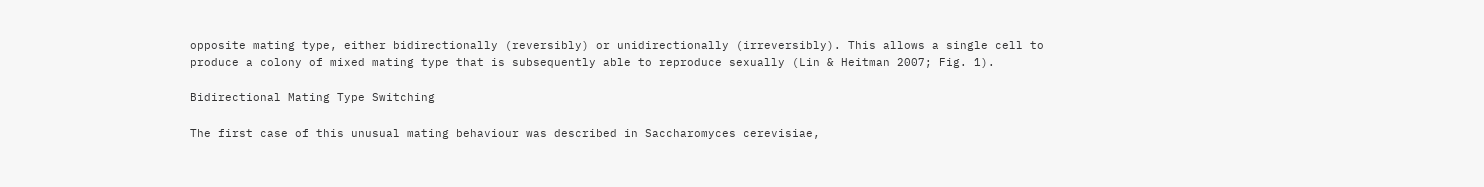opposite mating type, either bidirectionally (reversibly) or unidirectionally (irreversibly). This allows a single cell to produce a colony of mixed mating type that is subsequently able to reproduce sexually (Lin & Heitman 2007; Fig. 1).

Bidirectional Mating Type Switching

The first case of this unusual mating behaviour was described in Saccharomyces cerevisiae,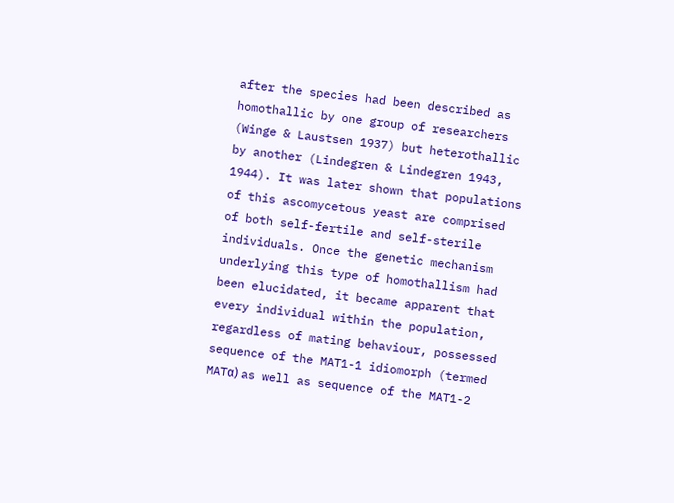after the species had been described as homothallic by one group of researchers (Winge & Laustsen 1937) but heterothallic by another (Lindegren & Lindegren 1943, 1944). It was later shown that populations of this ascomycetous yeast are comprised of both self-fertile and self-sterile individuals. Once the genetic mechanism underlying this type of homothallism had been elucidated, it became apparent that every individual within the population, regardless of mating behaviour, possessed sequence of the MAT1-1 idiomorph (termed MATα) as well as sequence of the MAT1-2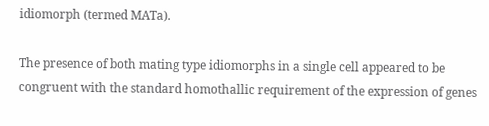idiomorph (termed MATa).

The presence of both mating type idiomorphs in a single cell appeared to be congruent with the standard homothallic requirement of the expression of genes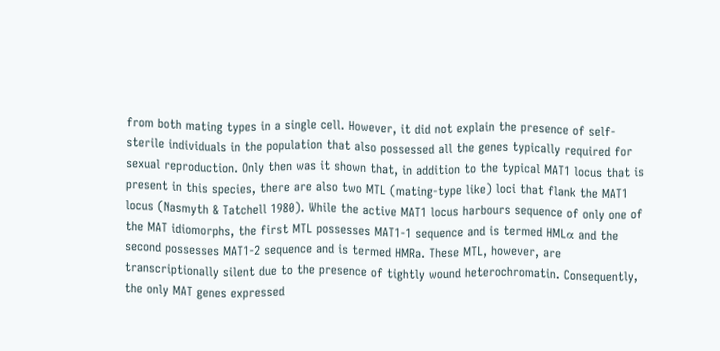from both mating types in a single cell. However, it did not explain the presence of self-sterile individuals in the population that also possessed all the genes typically required for sexual reproduction. Only then was it shown that, in addition to the typical MAT1 locus that is present in this species, there are also two MTL (mating-type like) loci that flank the MAT1 locus (Nasmyth & Tatchell 1980). While the active MAT1 locus harbours sequence of only one of the MAT idiomorphs, the first MTL possesses MAT1-1 sequence and is termed HMLα and the second possesses MAT1-2 sequence and is termed HMRa. These MTL, however, are transcriptionally silent due to the presence of tightly wound heterochromatin. Consequently, the only MAT genes expressed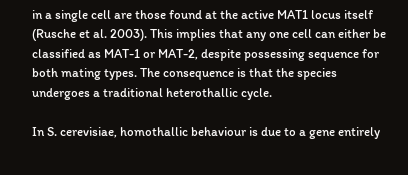in a single cell are those found at the active MAT1 locus itself (Rusche et al. 2003). This implies that any one cell can either be classified as MAT-1 or MAT-2, despite possessing sequence for both mating types. The consequence is that the species undergoes a traditional heterothallic cycle.

In S. cerevisiae, homothallic behaviour is due to a gene entirely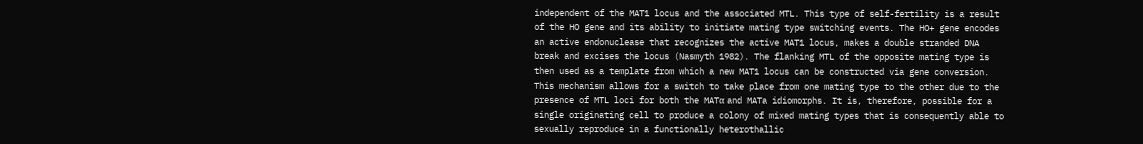independent of the MAT1 locus and the associated MTL. This type of self-fertility is a result of the HO gene and its ability to initiate mating type switching events. The HO+ gene encodes an active endonuclease that recognizes the active MAT1 locus, makes a double stranded DNA break and excises the locus (Nasmyth 1982). The flanking MTL of the opposite mating type is then used as a template from which a new MAT1 locus can be constructed via gene conversion. This mechanism allows for a switch to take place from one mating type to the other due to the presence of MTL loci for both the MATα and MATa idiomorphs. It is, therefore, possible for a single originating cell to produce a colony of mixed mating types that is consequently able to sexually reproduce in a functionally heterothallic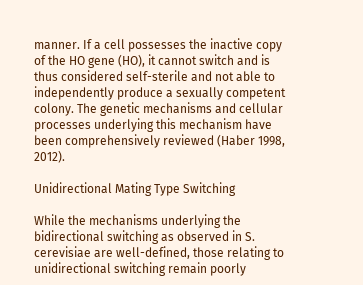manner. If a cell possesses the inactive copy of the HO gene (HO), it cannot switch and is thus considered self-sterile and not able to independently produce a sexually competent colony. The genetic mechanisms and cellular processes underlying this mechanism have been comprehensively reviewed (Haber 1998, 2012).

Unidirectional Mating Type Switching

While the mechanisms underlying the bidirectional switching as observed in S. cerevisiae are well-defined, those relating to unidirectional switching remain poorly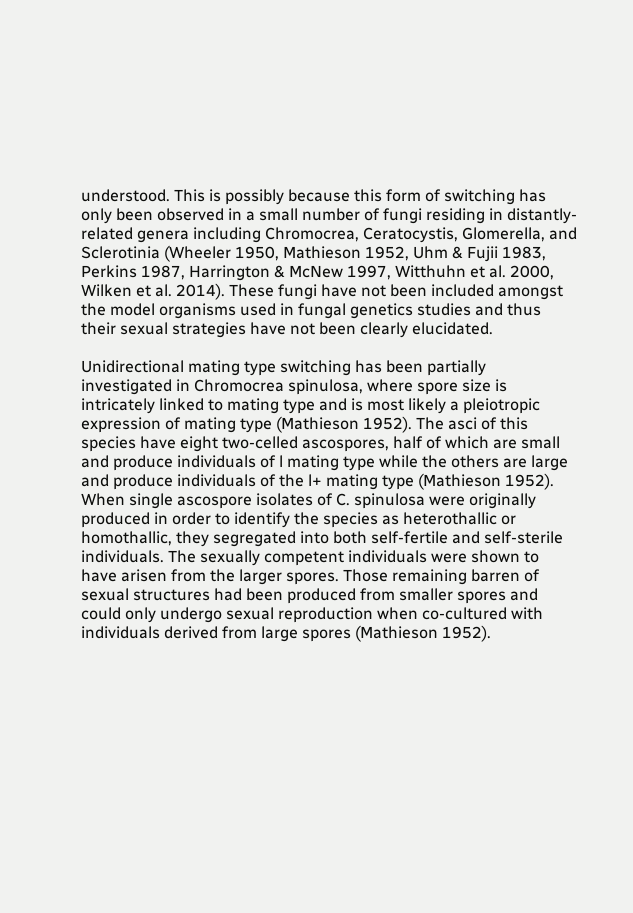understood. This is possibly because this form of switching has only been observed in a small number of fungi residing in distantly-related genera including Chromocrea, Ceratocystis, Glomerella, and Sclerotinia (Wheeler 1950, Mathieson 1952, Uhm & Fujii 1983, Perkins 1987, Harrington & McNew 1997, Witthuhn et al. 2000, Wilken et al. 2014). These fungi have not been included amongst the model organisms used in fungal genetics studies and thus their sexual strategies have not been clearly elucidated.

Unidirectional mating type switching has been partially investigated in Chromocrea spinulosa, where spore size is intricately linked to mating type and is most likely a pleiotropic expression of mating type (Mathieson 1952). The asci of this species have eight two-celled ascospores, half of which are small and produce individuals of l mating type while the others are large and produce individuals of the l+ mating type (Mathieson 1952). When single ascospore isolates of C. spinulosa were originally produced in order to identify the species as heterothallic or homothallic, they segregated into both self-fertile and self-sterile individuals. The sexually competent individuals were shown to have arisen from the larger spores. Those remaining barren of sexual structures had been produced from smaller spores and could only undergo sexual reproduction when co-cultured with individuals derived from large spores (Mathieson 1952).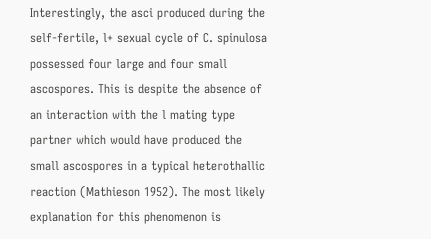Interestingly, the asci produced during the self-fertile, l+ sexual cycle of C. spinulosa possessed four large and four small ascospores. This is despite the absence of an interaction with the l mating type partner which would have produced the small ascospores in a typical heterothallic reaction (Mathieson 1952). The most likely explanation for this phenomenon is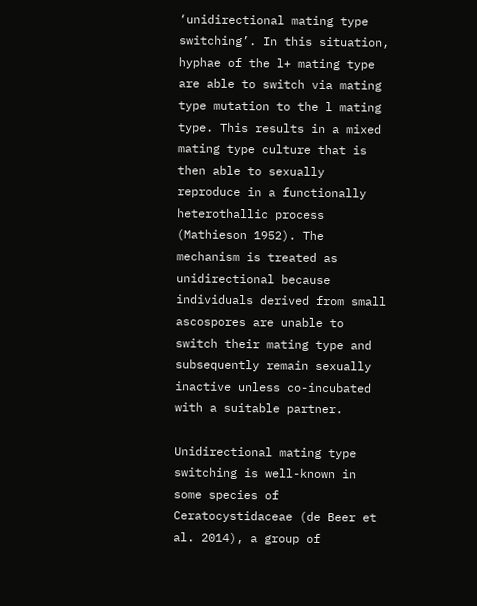‘unidirectional mating type switching’. In this situation, hyphae of the l+ mating type are able to switch via mating type mutation to the l mating type. This results in a mixed mating type culture that is then able to sexually reproduce in a functionally heterothallic process (Mathieson 1952). The mechanism is treated as unidirectional because individuals derived from small ascospores are unable to switch their mating type and subsequently remain sexually inactive unless co-incubated with a suitable partner.

Unidirectional mating type switching is well-known in some species of Ceratocystidaceae (de Beer et al. 2014), a group of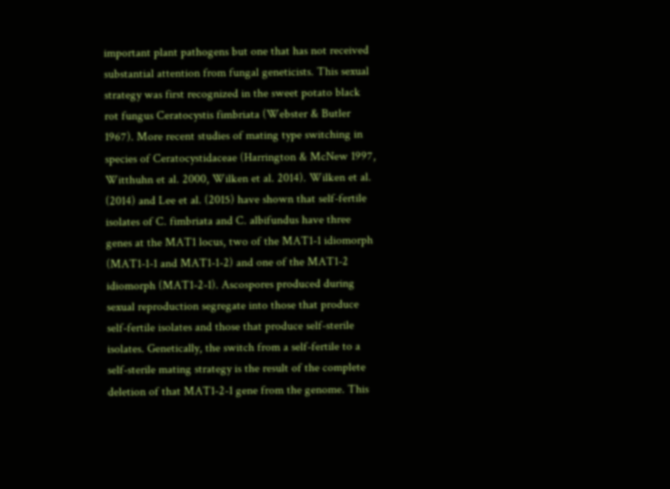important plant pathogens but one that has not received substantial attention from fungal geneticists. This sexual strategy was first recognized in the sweet potato black rot fungus Ceratocystis fimbriata (Webster & Butler 1967). More recent studies of mating type switching in species of Ceratocystidaceae (Harrington & McNew 1997, Witthuhn et al. 2000, Wilken et al. 2014). Wilken et al. (2014) and Lee et al. (2015) have shown that self-fertile isolates of C. fimbriata and C. albifundus have three genes at the MAT1 locus, two of the MAT1-1 idiomorph (MAT1-1-1 and MAT1-1-2) and one of the MAT1-2 idiomorph (MAT1-2-1). Ascospores produced during sexual reproduction segregate into those that produce self-fertile isolates and those that produce self-sterile isolates. Genetically, the switch from a self-fertile to a self-sterile mating strategy is the result of the complete deletion of that MAT1-2-1 gene from the genome. This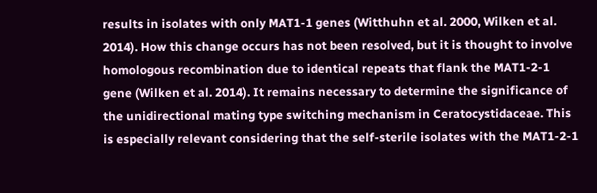results in isolates with only MAT1-1 genes (Witthuhn et al. 2000, Wilken et al. 2014). How this change occurs has not been resolved, but it is thought to involve homologous recombination due to identical repeats that flank the MAT1-2-1 gene (Wilken et al. 2014). It remains necessary to determine the significance of the unidirectional mating type switching mechanism in Ceratocystidaceae. This is especially relevant considering that the self-sterile isolates with the MAT1-2-1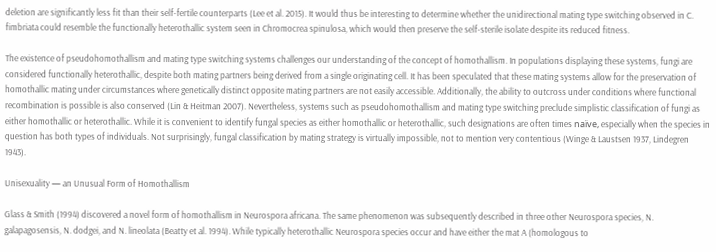deletion are significantly less fit than their self-fertile counterparts (Lee et al. 2015). It would thus be interesting to determine whether the unidirectional mating type switching observed in C. fimbriata could resemble the functionally heterothallic system seen in Chromocrea spinulosa, which would then preserve the self-sterile isolate despite its reduced fitness.

The existence of pseudohomothallism and mating type switching systems challenges our understanding of the concept of homothallism. In populations displaying these systems, fungi are considered functionally heterothallic, despite both mating partners being derived from a single originating cell. It has been speculated that these mating systems allow for the preservation of homothallic mating under circumstances where genetically distinct opposite mating partners are not easily accessible. Additionally, the ability to outcross under conditions where functional recombination is possible is also conserved (Lin & Heitman 2007). Nevertheless, systems such as pseudohomothallism and mating type switching preclude simplistic classification of fungi as either homothallic or heterothallic. While it is convenient to identify fungal species as either homothallic or heterothallic, such designations are often times naïve, especially when the species in question has both types of individuals. Not surprisingly, fungal classification by mating strategy is virtually impossible, not to mention very contentious (Winge & Laustsen 1937, Lindegren 1943).

Unisexuality — an Unusual Form of Homothallism

Glass & Smith (1994) discovered a novel form of homothallism in Neurospora africana. The same phenomenon was subsequently described in three other Neurospora species, N. galapagosensis, N. dodgei, and N. lineolata (Beatty et al. 1994). While typically heterothallic Neurospora species occur and have either the mat A (homologous to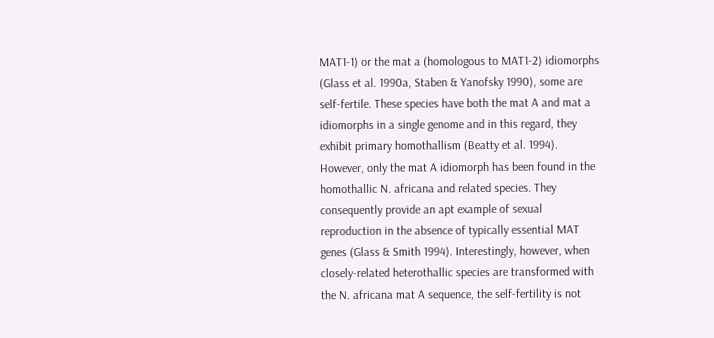MAT1-1) or the mat a (homologous to MAT1-2) idiomorphs (Glass et al. 1990a, Staben & Yanofsky 1990), some are self-fertile. These species have both the mat A and mat a idiomorphs in a single genome and in this regard, they exhibit primary homothallism (Beatty et al. 1994). However, only the mat A idiomorph has been found in the homothallic N. africana and related species. They consequently provide an apt example of sexual reproduction in the absence of typically essential MAT genes (Glass & Smith 1994). Interestingly, however, when closely-related heterothallic species are transformed with the N. africana mat A sequence, the self-fertility is not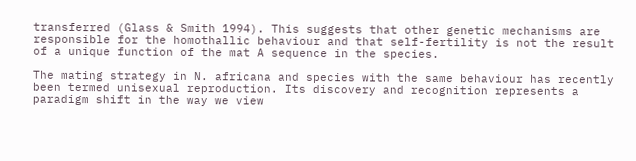transferred (Glass & Smith 1994). This suggests that other genetic mechanisms are responsible for the homothallic behaviour and that self-fertility is not the result of a unique function of the mat A sequence in the species.

The mating strategy in N. africana and species with the same behaviour has recently been termed unisexual reproduction. Its discovery and recognition represents a paradigm shift in the way we view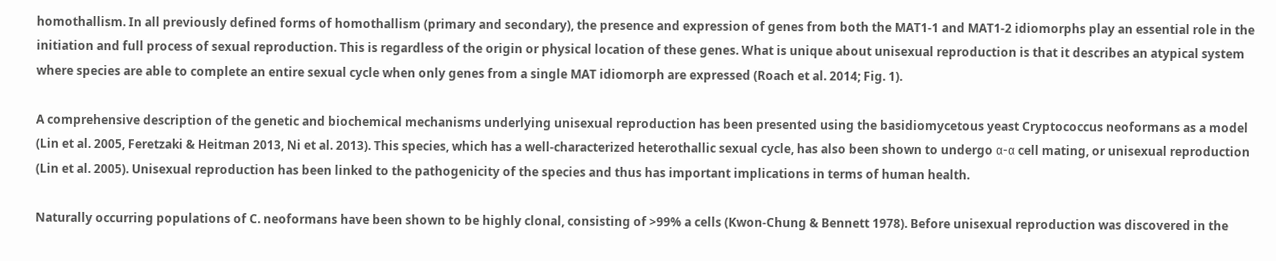homothallism. In all previously defined forms of homothallism (primary and secondary), the presence and expression of genes from both the MAT1-1 and MAT1-2 idiomorphs play an essential role in the initiation and full process of sexual reproduction. This is regardless of the origin or physical location of these genes. What is unique about unisexual reproduction is that it describes an atypical system where species are able to complete an entire sexual cycle when only genes from a single MAT idiomorph are expressed (Roach et al. 2014; Fig. 1).

A comprehensive description of the genetic and biochemical mechanisms underlying unisexual reproduction has been presented using the basidiomycetous yeast Cryptococcus neoformans as a model (Lin et al. 2005, Feretzaki & Heitman 2013, Ni et al. 2013). This species, which has a well-characterized heterothallic sexual cycle, has also been shown to undergo α-α cell mating, or unisexual reproduction (Lin et al. 2005). Unisexual reproduction has been linked to the pathogenicity of the species and thus has important implications in terms of human health.

Naturally occurring populations of C. neoformans have been shown to be highly clonal, consisting of >99% a cells (Kwon-Chung & Bennett 1978). Before unisexual reproduction was discovered in the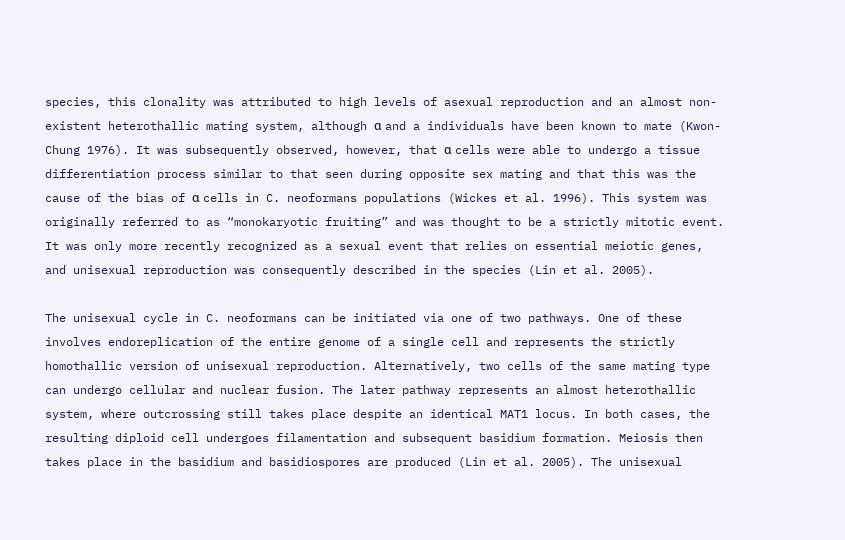species, this clonality was attributed to high levels of asexual reproduction and an almost non-existent heterothallic mating system, although α and a individuals have been known to mate (Kwon-Chung 1976). It was subsequently observed, however, that α cells were able to undergo a tissue differentiation process similar to that seen during opposite sex mating and that this was the cause of the bias of α cells in C. neoformans populations (Wickes et al. 1996). This system was originally referred to as “monokaryotic fruiting” and was thought to be a strictly mitotic event. It was only more recently recognized as a sexual event that relies on essential meiotic genes, and unisexual reproduction was consequently described in the species (Lin et al. 2005).

The unisexual cycle in C. neoformans can be initiated via one of two pathways. One of these involves endoreplication of the entire genome of a single cell and represents the strictly homothallic version of unisexual reproduction. Alternatively, two cells of the same mating type can undergo cellular and nuclear fusion. The later pathway represents an almost heterothallic system, where outcrossing still takes place despite an identical MAT1 locus. In both cases, the resulting diploid cell undergoes filamentation and subsequent basidium formation. Meiosis then takes place in the basidium and basidiospores are produced (Lin et al. 2005). The unisexual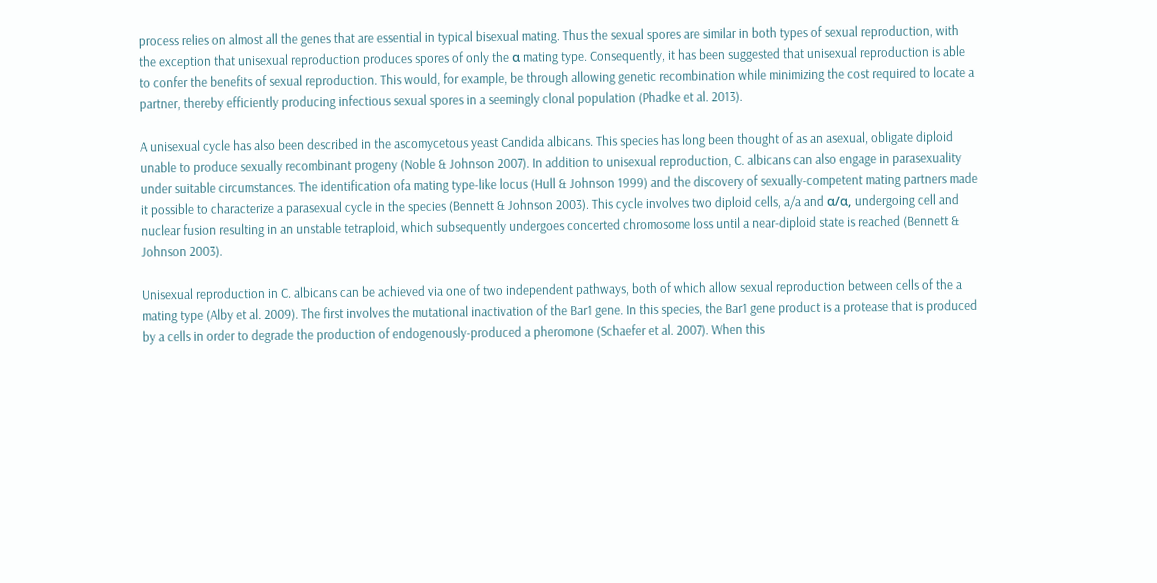process relies on almost all the genes that are essential in typical bisexual mating. Thus the sexual spores are similar in both types of sexual reproduction, with the exception that unisexual reproduction produces spores of only the α mating type. Consequently, it has been suggested that unisexual reproduction is able to confer the benefits of sexual reproduction. This would, for example, be through allowing genetic recombination while minimizing the cost required to locate a partner, thereby efficiently producing infectious sexual spores in a seemingly clonal population (Phadke et al. 2013).

A unisexual cycle has also been described in the ascomycetous yeast Candida albicans. This species has long been thought of as an asexual, obligate diploid unable to produce sexually recombinant progeny (Noble & Johnson 2007). In addition to unisexual reproduction, C. albicans can also engage in parasexuality under suitable circumstances. The identification ofa mating type-like locus (Hull & Johnson 1999) and the discovery of sexually-competent mating partners made it possible to characterize a parasexual cycle in the species (Bennett & Johnson 2003). This cycle involves two diploid cells, a/a and α/α, undergoing cell and nuclear fusion resulting in an unstable tetraploid, which subsequently undergoes concerted chromosome loss until a near-diploid state is reached (Bennett & Johnson 2003).

Unisexual reproduction in C. albicans can be achieved via one of two independent pathways, both of which allow sexual reproduction between cells of the a mating type (Alby et al. 2009). The first involves the mutational inactivation of the Bar1 gene. In this species, the Bar1 gene product is a protease that is produced by a cells in order to degrade the production of endogenously-produced a pheromone (Schaefer et al. 2007). When this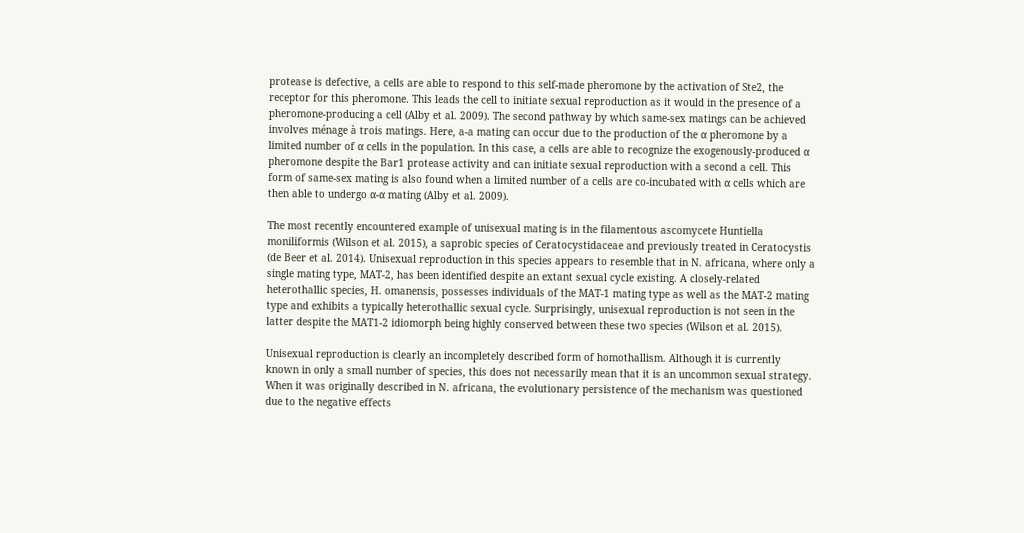protease is defective, a cells are able to respond to this self-made pheromone by the activation of Ste2, the receptor for this pheromone. This leads the cell to initiate sexual reproduction as it would in the presence of a pheromone-producing a cell (Alby et al. 2009). The second pathway by which same-sex matings can be achieved involves ménage à trois matings. Here, a-a mating can occur due to the production of the α pheromone by a limited number of α cells in the population. In this case, a cells are able to recognize the exogenously-produced α pheromone despite the Bar1 protease activity and can initiate sexual reproduction with a second a cell. This form of same-sex mating is also found when a limited number of a cells are co-incubated with α cells which are then able to undergo α-α mating (Alby et al. 2009).

The most recently encountered example of unisexual mating is in the filamentous ascomycete Huntiella moniliformis (Wilson et al. 2015), a saprobic species of Ceratocystidaceae and previously treated in Ceratocystis (de Beer et al. 2014). Unisexual reproduction in this species appears to resemble that in N. africana, where only a single mating type, MAT-2, has been identified despite an extant sexual cycle existing. A closely-related heterothallic species, H. omanensis, possesses individuals of the MAT-1 mating type as well as the MAT-2 mating type and exhibits a typically heterothallic sexual cycle. Surprisingly, unisexual reproduction is not seen in the latter despite the MAT1-2 idiomorph being highly conserved between these two species (Wilson et al. 2015).

Unisexual reproduction is clearly an incompletely described form of homothallism. Although it is currently known in only a small number of species, this does not necessarily mean that it is an uncommon sexual strategy. When it was originally described in N. africana, the evolutionary persistence of the mechanism was questioned due to the negative effects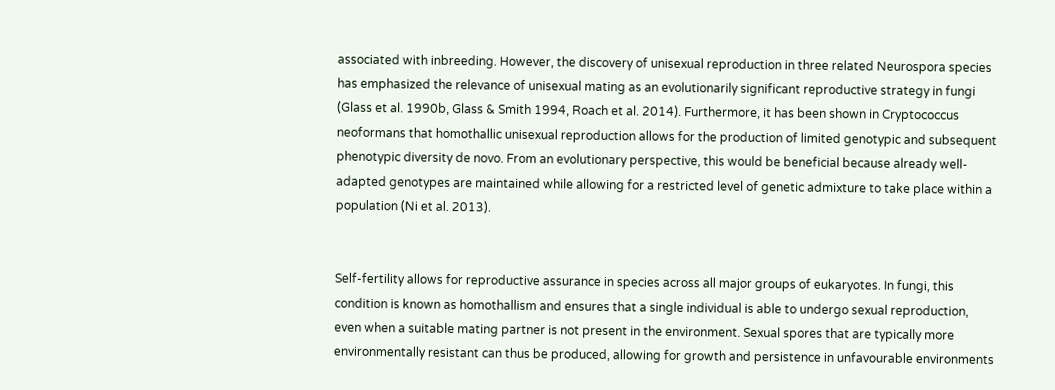associated with inbreeding. However, the discovery of unisexual reproduction in three related Neurospora species has emphasized the relevance of unisexual mating as an evolutionarily significant reproductive strategy in fungi (Glass et al. 1990b, Glass & Smith 1994, Roach et al. 2014). Furthermore, it has been shown in Cryptococcus neoformans that homothallic unisexual reproduction allows for the production of limited genotypic and subsequent phenotypic diversity de novo. From an evolutionary perspective, this would be beneficial because already well-adapted genotypes are maintained while allowing for a restricted level of genetic admixture to take place within a population (Ni et al. 2013).


Self-fertility allows for reproductive assurance in species across all major groups of eukaryotes. In fungi, this condition is known as homothallism and ensures that a single individual is able to undergo sexual reproduction, even when a suitable mating partner is not present in the environment. Sexual spores that are typically more environmentally resistant can thus be produced, allowing for growth and persistence in unfavourable environments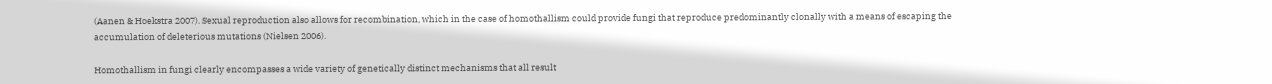(Aanen & Hoekstra 2007). Sexual reproduction also allows for recombination, which in the case of homothallism could provide fungi that reproduce predominantly clonally with a means of escaping the accumulation of deleterious mutations (Nielsen 2006).

Homothallism in fungi clearly encompasses a wide variety of genetically distinct mechanisms that all result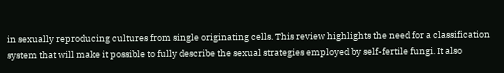in sexually reproducing cultures from single originating cells. This review highlights the need for a classification system that will make it possible to fully describe the sexual strategies employed by self-fertile fungi. It also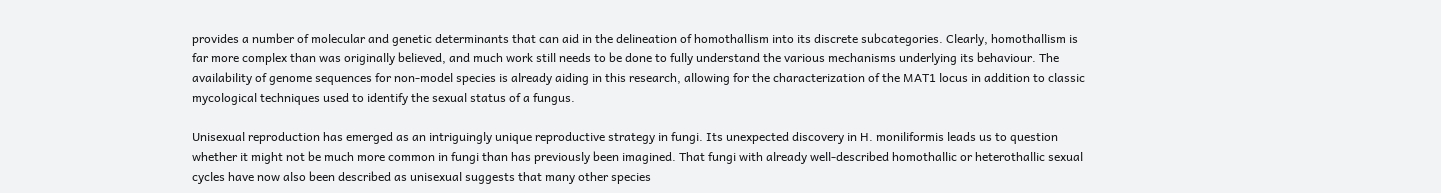provides a number of molecular and genetic determinants that can aid in the delineation of homothallism into its discrete subcategories. Clearly, homothallism is far more complex than was originally believed, and much work still needs to be done to fully understand the various mechanisms underlying its behaviour. The availability of genome sequences for non-model species is already aiding in this research, allowing for the characterization of the MAT1 locus in addition to classic mycological techniques used to identify the sexual status of a fungus.

Unisexual reproduction has emerged as an intriguingly unique reproductive strategy in fungi. Its unexpected discovery in H. moniliformis leads us to question whether it might not be much more common in fungi than has previously been imagined. That fungi with already well-described homothallic or heterothallic sexual cycles have now also been described as unisexual suggests that many other species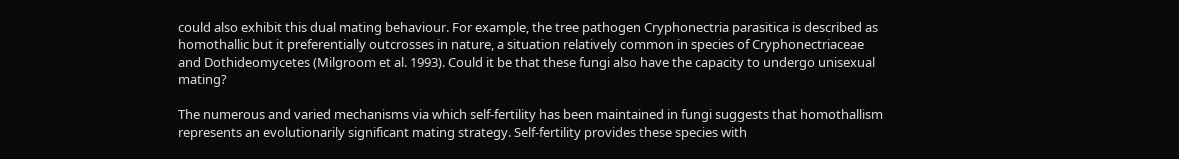could also exhibit this dual mating behaviour. For example, the tree pathogen Cryphonectria parasitica is described as homothallic but it preferentially outcrosses in nature, a situation relatively common in species of Cryphonectriaceae and Dothideomycetes (Milgroom et al. 1993). Could it be that these fungi also have the capacity to undergo unisexual mating?

The numerous and varied mechanisms via which self-fertility has been maintained in fungi suggests that homothallism represents an evolutionarily significant mating strategy. Self-fertility provides these species with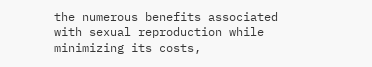the numerous benefits associated with sexual reproduction while minimizing its costs,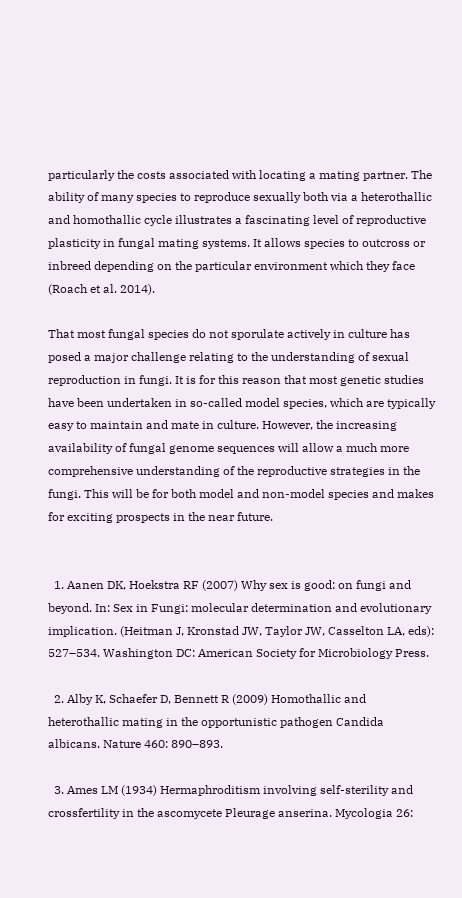particularly the costs associated with locating a mating partner. The ability of many species to reproduce sexually both via a heterothallic and homothallic cycle illustrates a fascinating level of reproductive plasticity in fungal mating systems. It allows species to outcross or inbreed depending on the particular environment which they face (Roach et al. 2014).

That most fungal species do not sporulate actively in culture has posed a major challenge relating to the understanding of sexual reproduction in fungi. It is for this reason that most genetic studies have been undertaken in so-called model species, which are typically easy to maintain and mate in culture. However, the increasing availability of fungal genome sequences will allow a much more comprehensive understanding of the reproductive strategies in the fungi. This will be for both model and non-model species and makes for exciting prospects in the near future.


  1. Aanen DK, Hoekstra RF (2007) Why sex is good: on fungi and beyond. In: Sex in Fungi: molecular determination and evolutionary implication. (Heitman J, Kronstad JW, Taylor JW, Casselton LA, eds): 527–534. Washington DC: American Society for Microbiology Press.

  2. Alby K, Schaefer D, Bennett R (2009) Homothallic and heterothallic mating in the opportunistic pathogen Candida albicans. Nature 460: 890–893.

  3. Ames LM (1934) Hermaphroditism involving self-sterility and crossfertility in the ascomycete Pleurage anserina. Mycologia 26: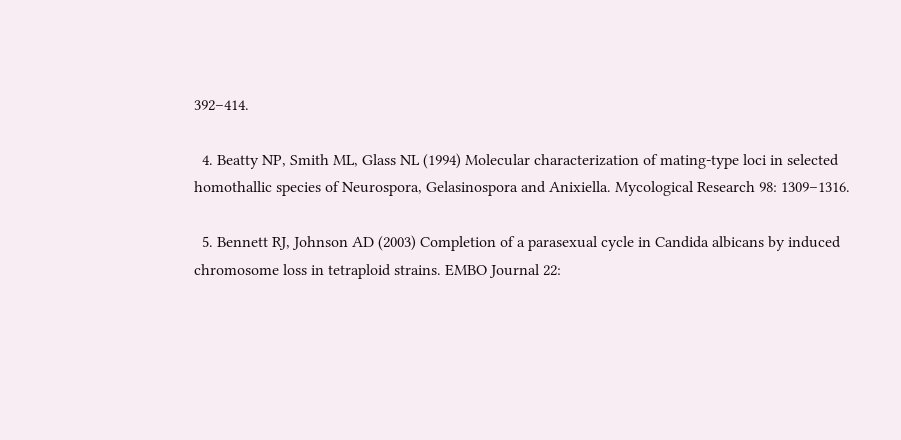392–414.

  4. Beatty NP, Smith ML, Glass NL (1994) Molecular characterization of mating-type loci in selected homothallic species of Neurospora, Gelasinospora and Anixiella. Mycological Research 98: 1309–1316.

  5. Bennett RJ, Johnson AD (2003) Completion of a parasexual cycle in Candida albicans by induced chromosome loss in tetraploid strains. EMBO Journal 22: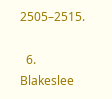2505–2515.

  6. Blakeslee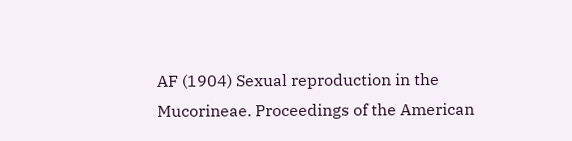AF (1904) Sexual reproduction in the Mucorineae. Proceedings of the American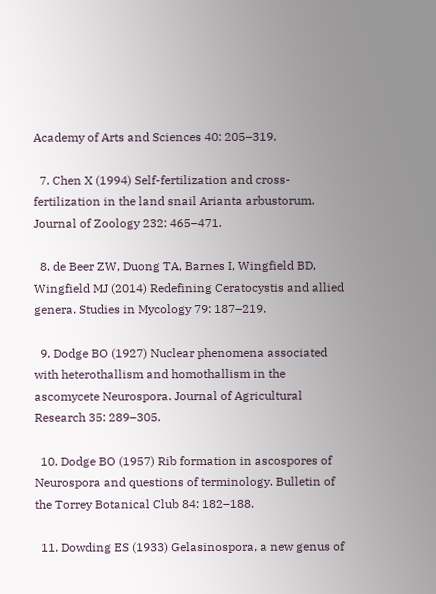Academy of Arts and Sciences 40: 205–319.

  7. Chen X (1994) Self-fertilization and cross-fertilization in the land snail Arianta arbustorum. Journal of Zoology 232: 465–471.

  8. de Beer ZW, Duong TA, Barnes I, Wingfield BD, Wingfield MJ (2014) Redefining Ceratocystis and allied genera. Studies in Mycology 79: 187–219.

  9. Dodge BO (1927) Nuclear phenomena associated with heterothallism and homothallism in the ascomycete Neurospora. Journal of Agricultural Research 35: 289–305.

  10. Dodge BO (1957) Rib formation in ascospores of Neurospora and questions of terminology. Bulletin of the Torrey Botanical Club 84: 182–188.

  11. Dowding ES (1933) Gelasinospora, a new genus of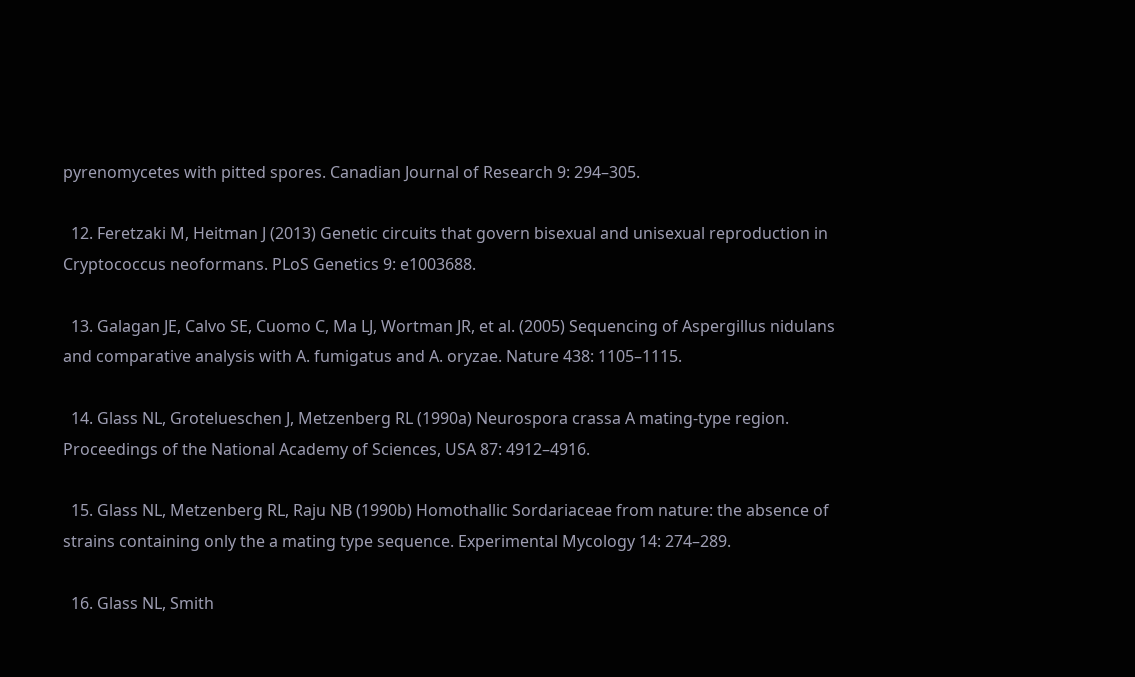pyrenomycetes with pitted spores. Canadian Journal of Research 9: 294–305.

  12. Feretzaki M, Heitman J (2013) Genetic circuits that govern bisexual and unisexual reproduction in Cryptococcus neoformans. PLoS Genetics 9: e1003688.

  13. Galagan JE, Calvo SE, Cuomo C, Ma LJ, Wortman JR, et al. (2005) Sequencing of Aspergillus nidulans and comparative analysis with A. fumigatus and A. oryzae. Nature 438: 1105–1115.

  14. Glass NL, Grotelueschen J, Metzenberg RL (1990a) Neurospora crassa A mating-type region. Proceedings of the National Academy of Sciences, USA 87: 4912–4916.

  15. Glass NL, Metzenberg RL, Raju NB (1990b) Homothallic Sordariaceae from nature: the absence of strains containing only the a mating type sequence. Experimental Mycology 14: 274–289.

  16. Glass NL, Smith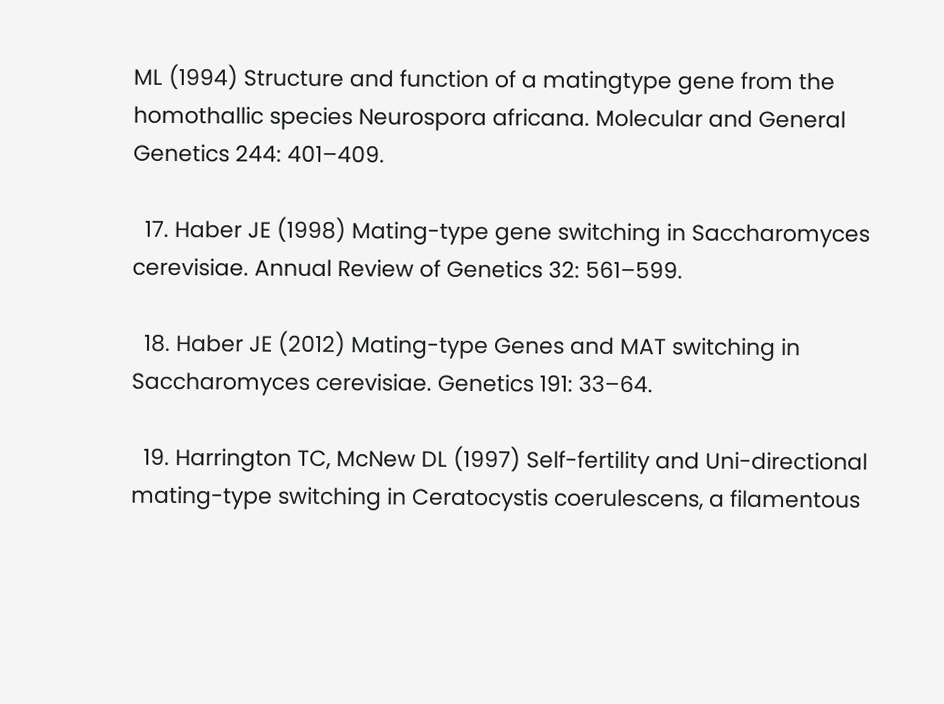ML (1994) Structure and function of a matingtype gene from the homothallic species Neurospora africana. Molecular and General Genetics 244: 401–409.

  17. Haber JE (1998) Mating-type gene switching in Saccharomyces cerevisiae. Annual Review of Genetics 32: 561–599.

  18. Haber JE (2012) Mating-type Genes and MAT switching in Saccharomyces cerevisiae. Genetics 191: 33–64.

  19. Harrington TC, McNew DL (1997) Self-fertility and Uni-directional mating-type switching in Ceratocystis coerulescens, a filamentous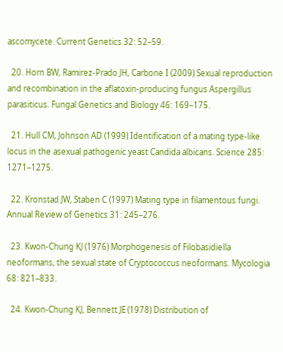ascomycete. Current Genetics 32: 52–59.

  20. Horn BW, Ramirez-Prado JH, Carbone I (2009) Sexual reproduction and recombination in the aflatoxin-producing fungus Aspergillus parasiticus. Fungal Genetics and Biology 46: 169–175.

  21. Hull CM, Johnson AD (1999) Identification of a mating type-like locus in the asexual pathogenic yeast Candida albicans. Science 285: 1271–1275.

  22. Kronstad JW, Staben C (1997) Mating type in filamentous fungi. Annual Review of Genetics 31: 245–276.

  23. Kwon-Chung KJ (1976) Morphogenesis of Filobasidiella neoformans, the sexual state of Cryptococcus neoformans. Mycologia 68: 821–833.

  24. Kwon-Chung KJ, Bennett JE (1978) Distribution of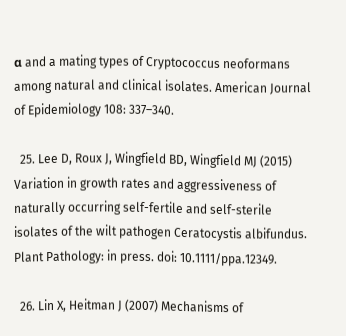α and a mating types of Cryptococcus neoformans among natural and clinical isolates. American Journal of Epidemiology 108: 337–340.

  25. Lee D, Roux J, Wingfield BD, Wingfield MJ (2015) Variation in growth rates and aggressiveness of naturally occurring self-fertile and self-sterile isolates of the wilt pathogen Ceratocystis albifundus. Plant Pathology: in press. doi: 10.1111/ppa.12349.

  26. Lin X, Heitman J (2007) Mechanisms of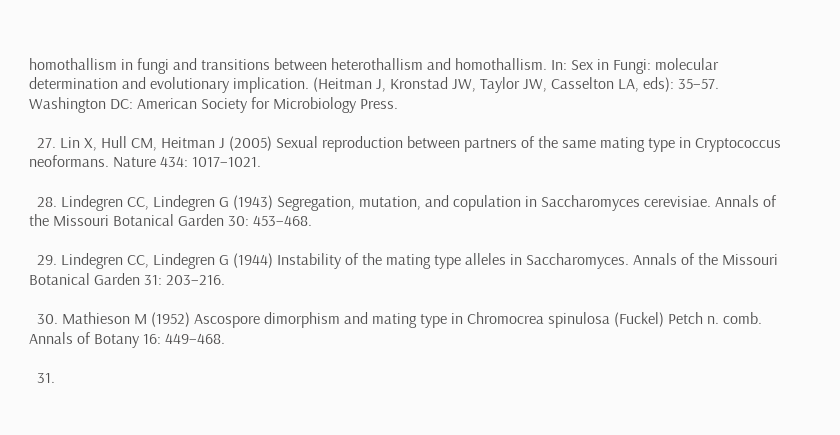homothallism in fungi and transitions between heterothallism and homothallism. In: Sex in Fungi: molecular determination and evolutionary implication. (Heitman J, Kronstad JW, Taylor JW, Casselton LA, eds): 35–57. Washington DC: American Society for Microbiology Press.

  27. Lin X, Hull CM, Heitman J (2005) Sexual reproduction between partners of the same mating type in Cryptococcus neoformans. Nature 434: 1017–1021.

  28. Lindegren CC, Lindegren G (1943) Segregation, mutation, and copulation in Saccharomyces cerevisiae. Annals of the Missouri Botanical Garden 30: 453–468.

  29. Lindegren CC, Lindegren G (1944) Instability of the mating type alleles in Saccharomyces. Annals of the Missouri Botanical Garden 31: 203–216.

  30. Mathieson M (1952) Ascospore dimorphism and mating type in Chromocrea spinulosa (Fuckel) Petch n. comb. Annals of Botany 16: 449–468.

  31.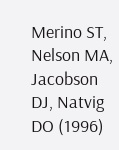Merino ST, Nelson MA, Jacobson DJ, Natvig DO (1996)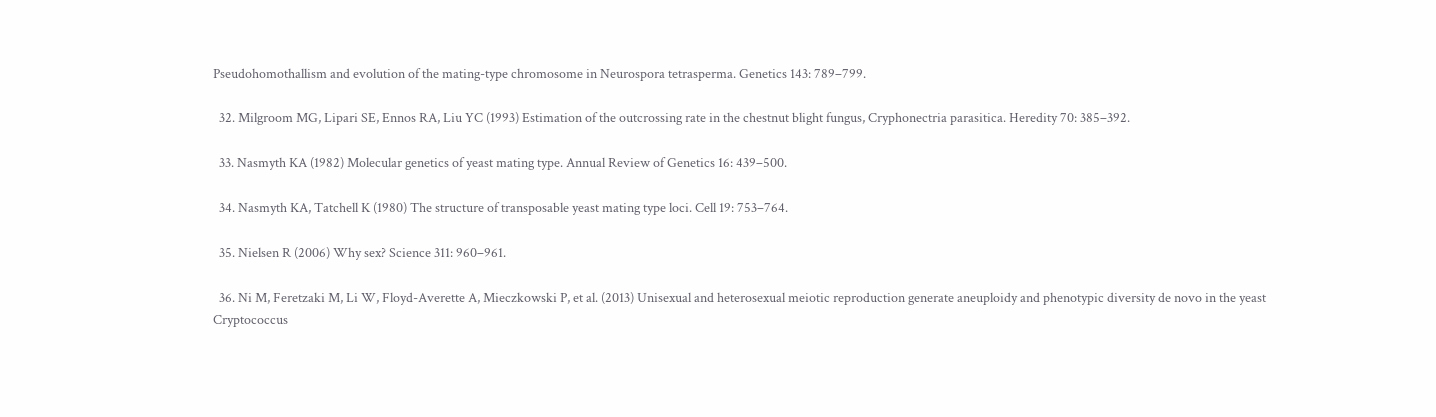Pseudohomothallism and evolution of the mating-type chromosome in Neurospora tetrasperma. Genetics 143: 789–799.

  32. Milgroom MG, Lipari SE, Ennos RA, Liu YC (1993) Estimation of the outcrossing rate in the chestnut blight fungus, Cryphonectria parasitica. Heredity 70: 385–392.

  33. Nasmyth KA (1982) Molecular genetics of yeast mating type. Annual Review of Genetics 16: 439–500.

  34. Nasmyth KA, Tatchell K (1980) The structure of transposable yeast mating type loci. Cell 19: 753–764.

  35. Nielsen R (2006) Why sex? Science 311: 960–961.

  36. Ni M, Feretzaki M, Li W, Floyd-Averette A, Mieczkowski P, et al. (2013) Unisexual and heterosexual meiotic reproduction generate aneuploidy and phenotypic diversity de novo in the yeast Cryptococcus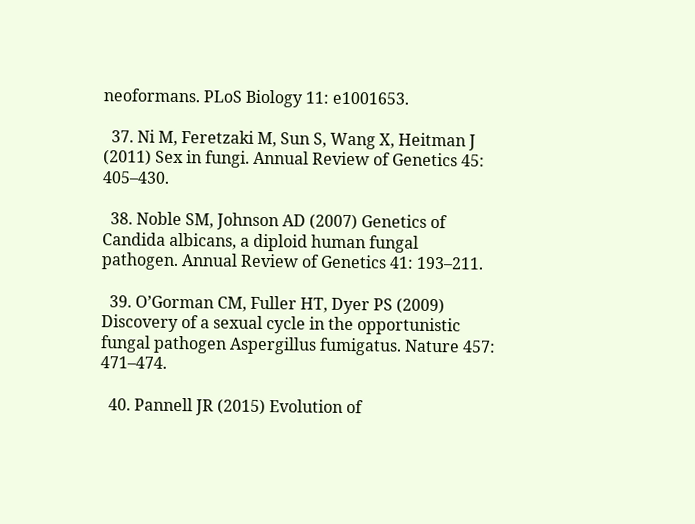neoformans. PLoS Biology 11: e1001653.

  37. Ni M, Feretzaki M, Sun S, Wang X, Heitman J (2011) Sex in fungi. Annual Review of Genetics 45: 405–430.

  38. Noble SM, Johnson AD (2007) Genetics of Candida albicans, a diploid human fungal pathogen. Annual Review of Genetics 41: 193–211.

  39. O’Gorman CM, Fuller HT, Dyer PS (2009) Discovery of a sexual cycle in the opportunistic fungal pathogen Aspergillus fumigatus. Nature 457: 471–474.

  40. Pannell JR (2015) Evolution of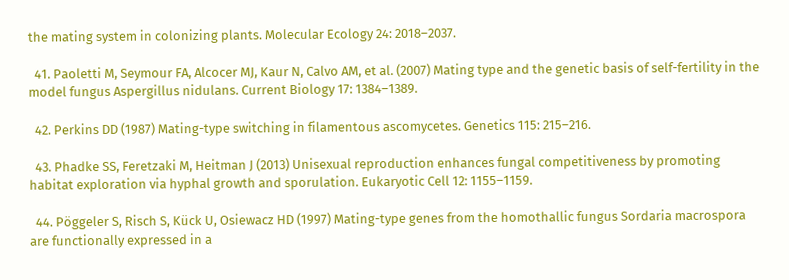the mating system in colonizing plants. Molecular Ecology 24: 2018–2037.

  41. Paoletti M, Seymour FA, Alcocer MJ, Kaur N, Calvo AM, et al. (2007) Mating type and the genetic basis of self-fertility in the model fungus Aspergillus nidulans. Current Biology 17: 1384–1389.

  42. Perkins DD (1987) Mating-type switching in filamentous ascomycetes. Genetics 115: 215–216.

  43. Phadke SS, Feretzaki M, Heitman J (2013) Unisexual reproduction enhances fungal competitiveness by promoting habitat exploration via hyphal growth and sporulation. Eukaryotic Cell 12: 1155–1159.

  44. Pöggeler S, Risch S, Kück U, Osiewacz HD (1997) Mating-type genes from the homothallic fungus Sordaria macrospora are functionally expressed in a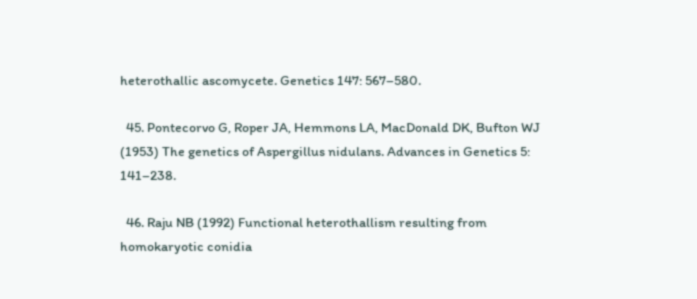heterothallic ascomycete. Genetics 147: 567–580.

  45. Pontecorvo G, Roper JA, Hemmons LA, MacDonald DK, Bufton WJ (1953) The genetics of Aspergillus nidulans. Advances in Genetics 5: 141–238.

  46. Raju NB (1992) Functional heterothallism resulting from homokaryotic conidia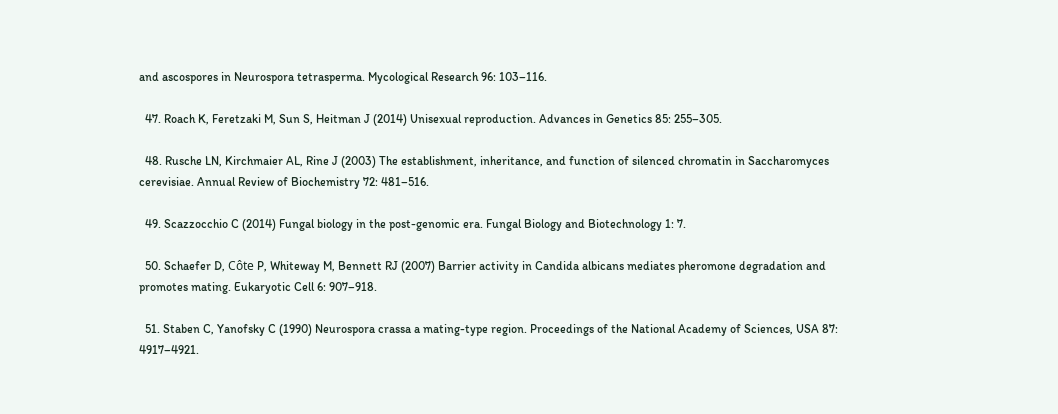and ascospores in Neurospora tetrasperma. Mycological Research 96: 103–116.

  47. Roach K, Feretzaki M, Sun S, Heitman J (2014) Unisexual reproduction. Advances in Genetics 85: 255–305.

  48. Rusche LN, Kirchmaier AL, Rine J (2003) The establishment, inheritance, and function of silenced chromatin in Saccharomyces cerevisiae. Annual Review of Biochemistry 72: 481–516.

  49. Scazzocchio C (2014) Fungal biology in the post-genomic era. Fungal Biology and Biotechnology 1: 7.

  50. Schaefer D, Côte P, Whiteway M, Bennett RJ (2007) Barrier activity in Candida albicans mediates pheromone degradation and promotes mating. Eukaryotic Cell 6: 907–918.

  51. Staben C, Yanofsky C (1990) Neurospora crassa a mating-type region. Proceedings of the National Academy of Sciences, USA 87: 4917–4921.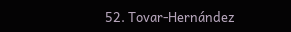52. Tovar-Hernández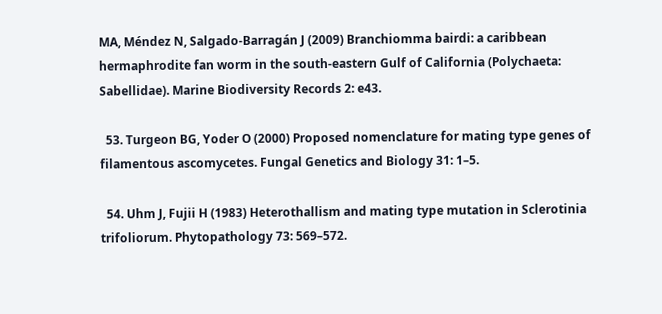MA, Méndez N, Salgado-Barragán J (2009) Branchiomma bairdi: a caribbean hermaphrodite fan worm in the south-eastern Gulf of California (Polychaeta: Sabellidae). Marine Biodiversity Records 2: e43.

  53. Turgeon BG, Yoder O (2000) Proposed nomenclature for mating type genes of filamentous ascomycetes. Fungal Genetics and Biology 31: 1–5.

  54. Uhm J, Fujii H (1983) Heterothallism and mating type mutation in Sclerotinia trifoliorum. Phytopathology 73: 569–572.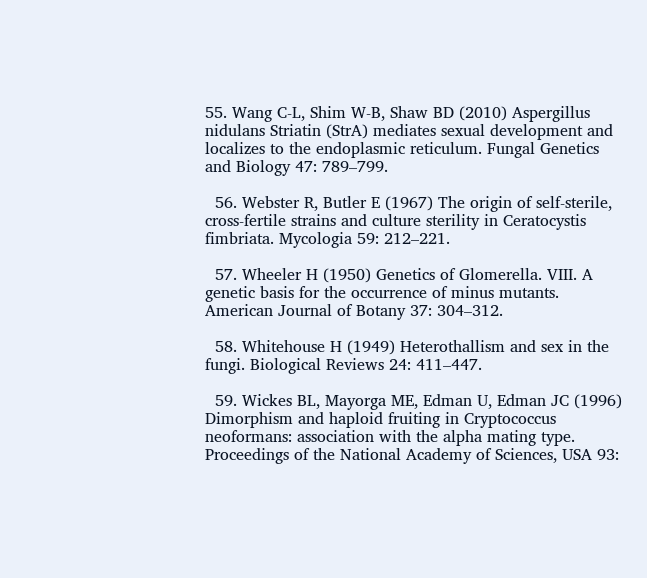55. Wang C-L, Shim W-B, Shaw BD (2010) Aspergillus nidulans Striatin (StrA) mediates sexual development and localizes to the endoplasmic reticulum. Fungal Genetics and Biology 47: 789–799.

  56. Webster R, Butler E (1967) The origin of self-sterile, cross-fertile strains and culture sterility in Ceratocystis fimbriata. Mycologia 59: 212–221.

  57. Wheeler H (1950) Genetics of Glomerella. VIII. A genetic basis for the occurrence of minus mutants. American Journal of Botany 37: 304–312.

  58. Whitehouse H (1949) Heterothallism and sex in the fungi. Biological Reviews 24: 411–447.

  59. Wickes BL, Mayorga ME, Edman U, Edman JC (1996) Dimorphism and haploid fruiting in Cryptococcus neoformans: association with the alpha mating type. Proceedings of the National Academy of Sciences, USA 93: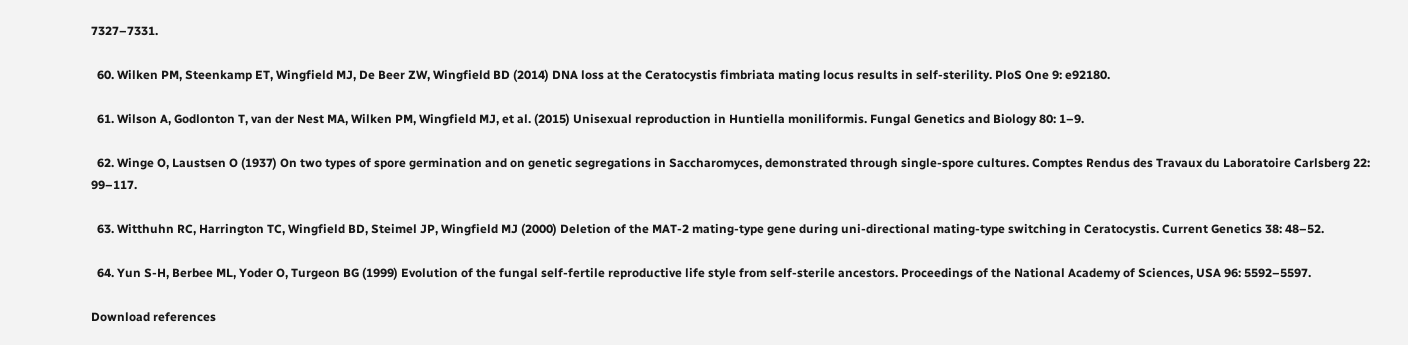7327–7331.

  60. Wilken PM, Steenkamp ET, Wingfield MJ, De Beer ZW, Wingfield BD (2014) DNA loss at the Ceratocystis fimbriata mating locus results in self-sterility. PloS One 9: e92180.

  61. Wilson A, Godlonton T, van der Nest MA, Wilken PM, Wingfield MJ, et al. (2015) Unisexual reproduction in Huntiella moniliformis. Fungal Genetics and Biology 80: 1–9.

  62. Winge O, Laustsen O (1937) On two types of spore germination and on genetic segregations in Saccharomyces, demonstrated through single-spore cultures. Comptes Rendus des Travaux du Laboratoire Carlsberg 22: 99–117.

  63. Witthuhn RC, Harrington TC, Wingfield BD, Steimel JP, Wingfield MJ (2000) Deletion of the MAT-2 mating-type gene during uni-directional mating-type switching in Ceratocystis. Current Genetics 38: 48–52.

  64. Yun S-H, Berbee ML, Yoder O, Turgeon BG (1999) Evolution of the fungal self-fertile reproductive life style from self-sterile ancestors. Proceedings of the National Academy of Sciences, USA 96: 5592–5597.

Download references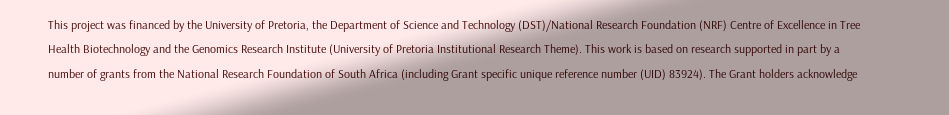This project was financed by the University of Pretoria, the Department of Science and Technology (DST)/National Research Foundation (NRF) Centre of Excellence in Tree Health Biotechnology and the Genomics Research Institute (University of Pretoria Institutional Research Theme). This work is based on research supported in part by a number of grants from the National Research Foundation of South Africa (including Grant specific unique reference number (UID) 83924). The Grant holders acknowledge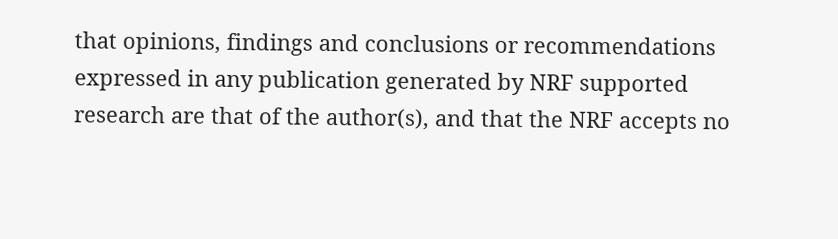that opinions, findings and conclusions or recommendations expressed in any publication generated by NRF supported research are that of the author(s), and that the NRF accepts no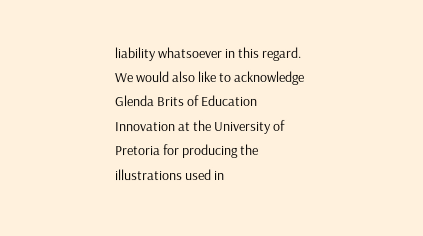liability whatsoever in this regard. We would also like to acknowledge Glenda Brits of Education Innovation at the University of Pretoria for producing the illustrations used in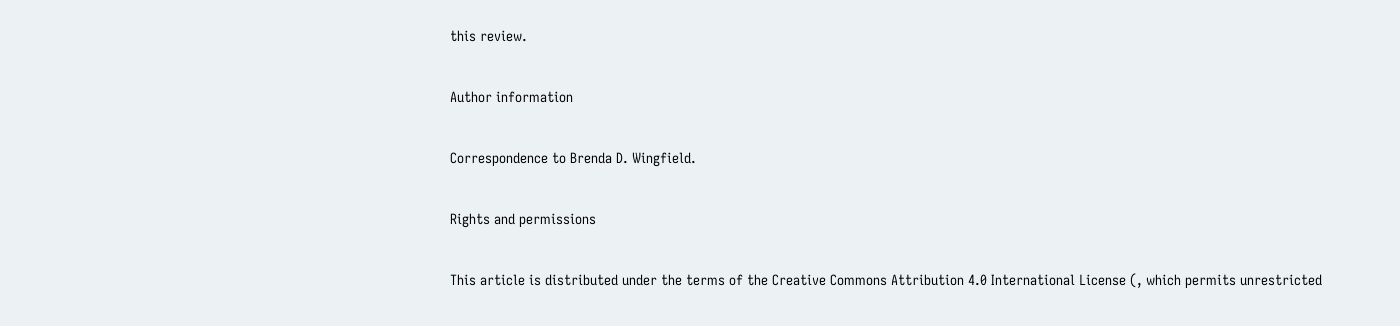this review.

Author information

Correspondence to Brenda D. Wingfield.

Rights and permissions

This article is distributed under the terms of the Creative Commons Attribution 4.0 International License (, which permits unrestricted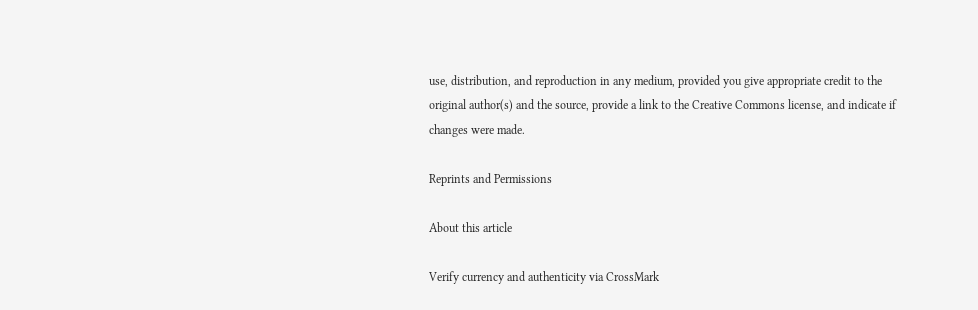use, distribution, and reproduction in any medium, provided you give appropriate credit to the original author(s) and the source, provide a link to the Creative Commons license, and indicate if changes were made.

Reprints and Permissions

About this article

Verify currency and authenticity via CrossMark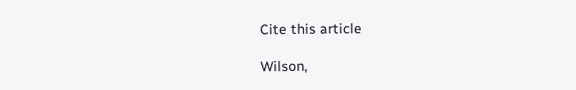Cite this article

Wilson,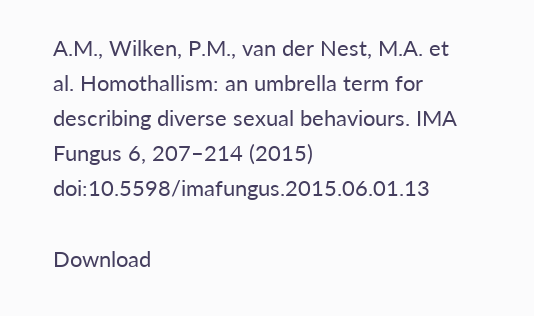A.M., Wilken, P.M., van der Nest, M.A. et al. Homothallism: an umbrella term for describing diverse sexual behaviours. IMA Fungus 6, 207–214 (2015) doi:10.5598/imafungus.2015.06.01.13

Download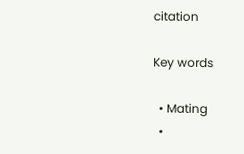citation

Key words

  • Mating
  •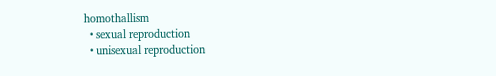homothallism
  • sexual reproduction
  • unisexual reproduction